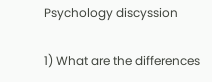Psychology discyssion

1) What are the differences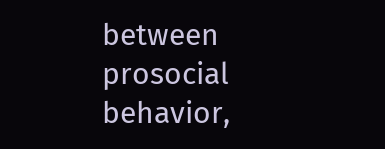between prosocial behavior,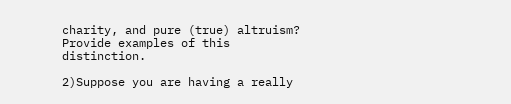charity, and pure (true) altruism? Provide examples of this distinction.

2)Suppose you are having a really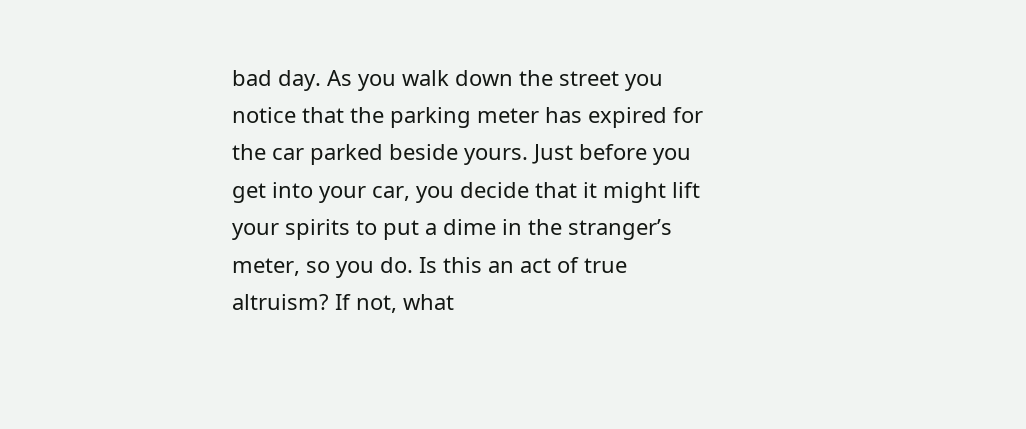bad day. As you walk down the street you notice that the parking meter has expired for the car parked beside yours. Just before you get into your car, you decide that it might lift your spirits to put a dime in the stranger’s meter, so you do. Is this an act of true altruism? If not, what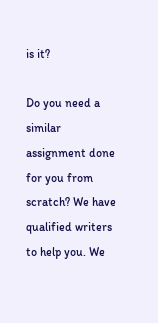is it?

Do you need a similar assignment done for you from scratch? We have qualified writers to help you. We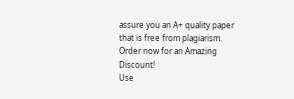assure you an A+ quality paper that is free from plagiarism. Order now for an Amazing Discount!
Use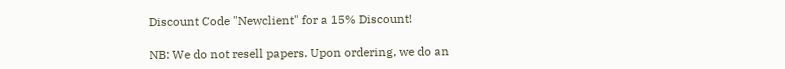Discount Code "Newclient" for a 15% Discount!

NB: We do not resell papers. Upon ordering, we do an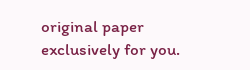original paper exclusively for you.